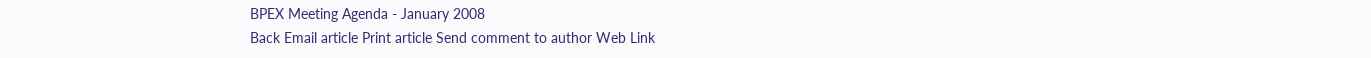BPEX Meeting Agenda - January 2008
Back Email article Print article Send comment to author Web Link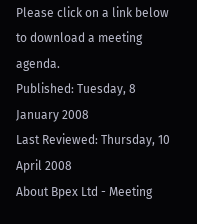Please click on a link below to download a meeting agenda.
Published: Tuesday, 8 January 2008
Last Reviewed: Thursday, 10 April 2008
About Bpex Ltd - Meeting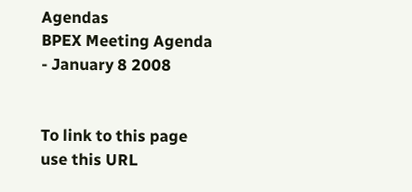Agendas
BPEX Meeting Agenda - January 8 2008


To link to this page use this URL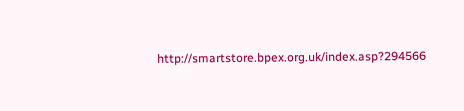http://smartstore.bpex.org.uk/index.asp?294566